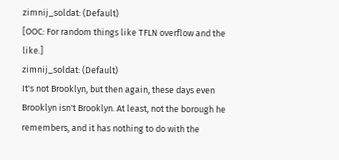zimnij_soldat: (Default)
[OOC: For random things like TFLN overflow and the like.]
zimnij_soldat: (Default)
It's not Brooklyn, but then again, these days even Brooklyn isn't Brooklyn. At least, not the borough he remembers, and it has nothing to do with the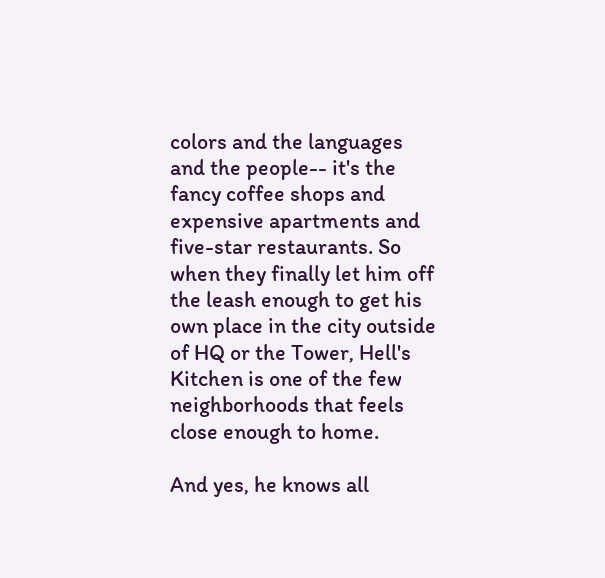colors and the languages and the people-- it's the fancy coffee shops and expensive apartments and five-star restaurants. So when they finally let him off the leash enough to get his own place in the city outside of HQ or the Tower, Hell's Kitchen is one of the few neighborhoods that feels close enough to home.

And yes, he knows all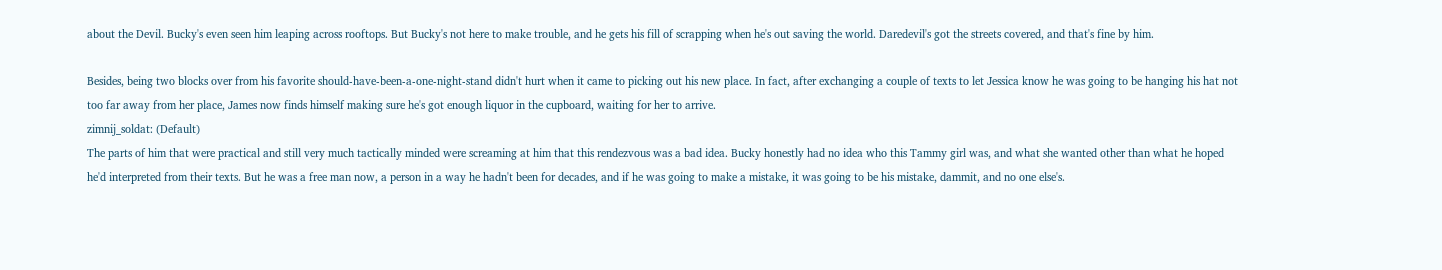about the Devil. Bucky's even seen him leaping across rooftops. But Bucky's not here to make trouble, and he gets his fill of scrapping when he's out saving the world. Daredevil's got the streets covered, and that's fine by him.

Besides, being two blocks over from his favorite should-have-been-a-one-night-stand didn't hurt when it came to picking out his new place. In fact, after exchanging a couple of texts to let Jessica know he was going to be hanging his hat not too far away from her place, James now finds himself making sure he's got enough liquor in the cupboard, waiting for her to arrive.
zimnij_soldat: (Default)
The parts of him that were practical and still very much tactically minded were screaming at him that this rendezvous was a bad idea. Bucky honestly had no idea who this Tammy girl was, and what she wanted other than what he hoped he'd interpreted from their texts. But he was a free man now, a person in a way he hadn't been for decades, and if he was going to make a mistake, it was going to be his mistake, dammit, and no one else's.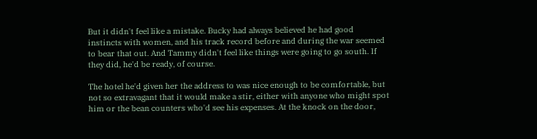But it didn't feel like a mistake. Bucky had always believed he had good instincts with women, and his track record before and during the war seemed to bear that out. And Tammy didn't feel like things were going to go south. If they did, he'd be ready, of course.

The hotel he'd given her the address to was nice enough to be comfortable, but not so extravagant that it would make a stir, either with anyone who might spot him or the bean counters who'd see his expenses. At the knock on the door,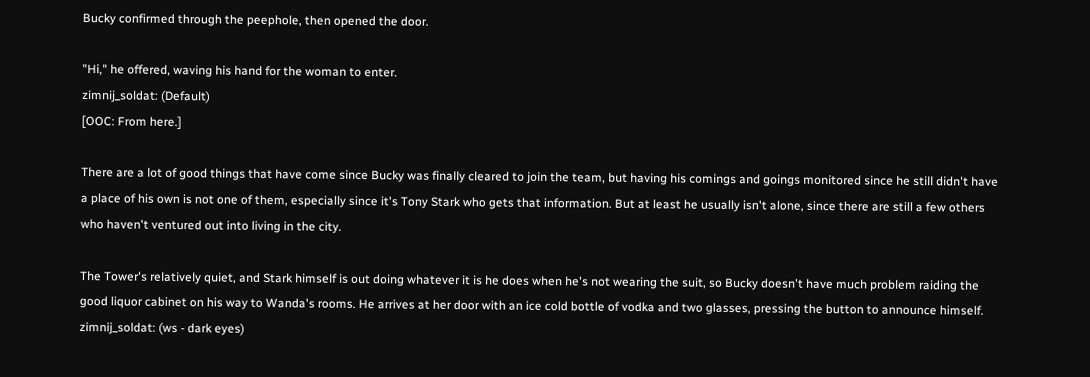Bucky confirmed through the peephole, then opened the door.

"Hi," he offered, waving his hand for the woman to enter.
zimnij_soldat: (Default)
[OOC: From here.]

There are a lot of good things that have come since Bucky was finally cleared to join the team, but having his comings and goings monitored since he still didn't have a place of his own is not one of them, especially since it's Tony Stark who gets that information. But at least he usually isn't alone, since there are still a few others who haven't ventured out into living in the city.

The Tower's relatively quiet, and Stark himself is out doing whatever it is he does when he's not wearing the suit, so Bucky doesn't have much problem raiding the good liquor cabinet on his way to Wanda's rooms. He arrives at her door with an ice cold bottle of vodka and two glasses, pressing the button to announce himself.
zimnij_soldat: (ws - dark eyes)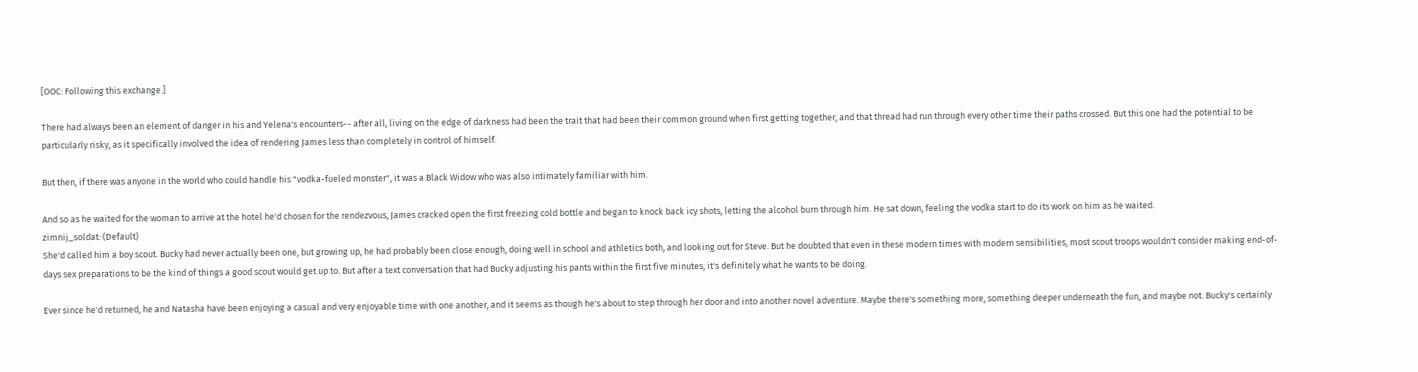[OOC: Following this exchange.]

There had always been an element of danger in his and Yelena's encounters-- after all, living on the edge of darkness had been the trait that had been their common ground when first getting together, and that thread had run through every other time their paths crossed. But this one had the potential to be particularly risky, as it specifically involved the idea of rendering James less than completely in control of himself.

But then, if there was anyone in the world who could handle his "vodka-fueled monster", it was a Black Widow who was also intimately familiar with him.

And so as he waited for the woman to arrive at the hotel he'd chosen for the rendezvous, James cracked open the first freezing cold bottle and began to knock back icy shots, letting the alcohol burn through him. He sat down, feeling the vodka start to do its work on him as he waited.
zimnij_soldat: (Default)
She'd called him a boy scout. Bucky had never actually been one, but growing up, he had probably been close enough, doing well in school and athletics both, and looking out for Steve. But he doubted that even in these modern times with modern sensibilities, most scout troops wouldn't consider making end-of-days sex preparations to be the kind of things a good scout would get up to. But after a text conversation that had Bucky adjusting his pants within the first five minutes, it's definitely what he wants to be doing.

Ever since he'd returned, he and Natasha have been enjoying a casual and very enjoyable time with one another, and it seems as though he's about to step through her door and into another novel adventure. Maybe there's something more, something deeper underneath the fun, and maybe not. Bucky's certainly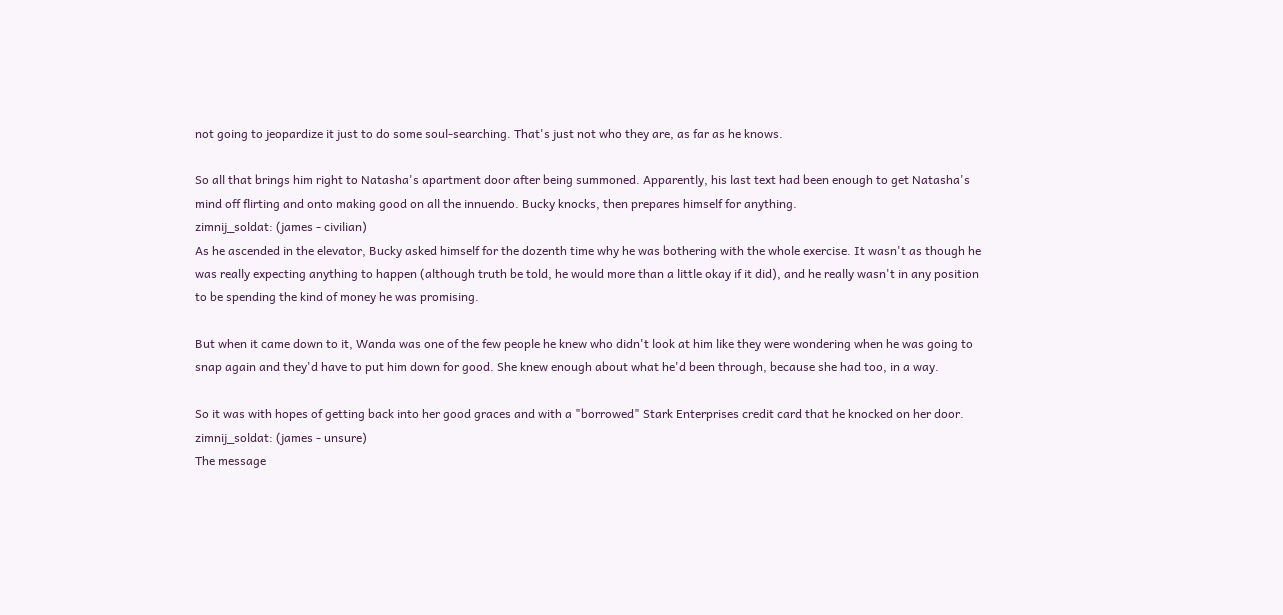not going to jeopardize it just to do some soul-searching. That's just not who they are, as far as he knows.

So all that brings him right to Natasha's apartment door after being summoned. Apparently, his last text had been enough to get Natasha's mind off flirting and onto making good on all the innuendo. Bucky knocks, then prepares himself for anything.
zimnij_soldat: (james - civilian)
As he ascended in the elevator, Bucky asked himself for the dozenth time why he was bothering with the whole exercise. It wasn't as though he was really expecting anything to happen (although truth be told, he would more than a little okay if it did), and he really wasn't in any position to be spending the kind of money he was promising.

But when it came down to it, Wanda was one of the few people he knew who didn't look at him like they were wondering when he was going to snap again and they'd have to put him down for good. She knew enough about what he'd been through, because she had too, in a way.

So it was with hopes of getting back into her good graces and with a "borrowed" Stark Enterprises credit card that he knocked on her door.
zimnij_soldat: (james - unsure)
The message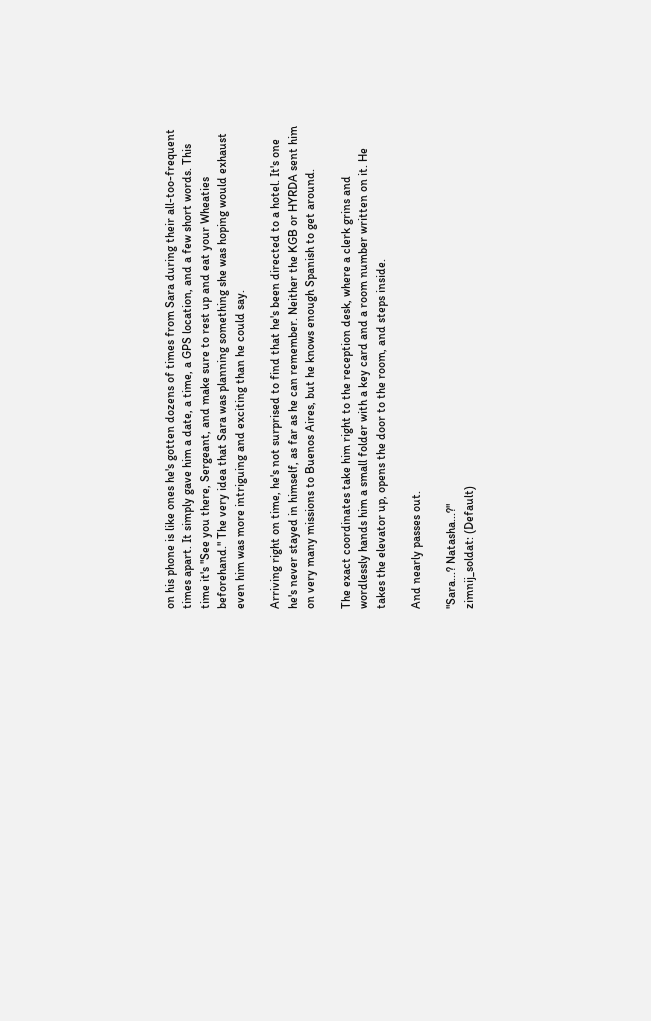on his phone is like ones he's gotten dozens of times from Sara during their all-too-frequent times apart. It simply gave him a date, a time, a GPS location, and a few short words. This time it's "See you there, Sergeant, and make sure to rest up and eat your Wheaties beforehand." The very idea that Sara was planning something she was hoping would exhaust even him was more intriguing and exciting than he could say.

Arriving right on time, he's not surprised to find that he's been directed to a hotel. It's one he's never stayed in himself, as far as he can remember. Neither the KGB or HYRDA sent him on very many missions to Buenos Aires, but he knows enough Spanish to get around.

The exact coordinates take him right to the reception desk, where a clerk grins and wordlessly hands him a small folder with a key card and a room number written on it. He takes the elevator up, opens the door to the room, and steps inside.

And nearly passes out.

"Sara...? Natasha...?"
zimnij_soldat: (Default)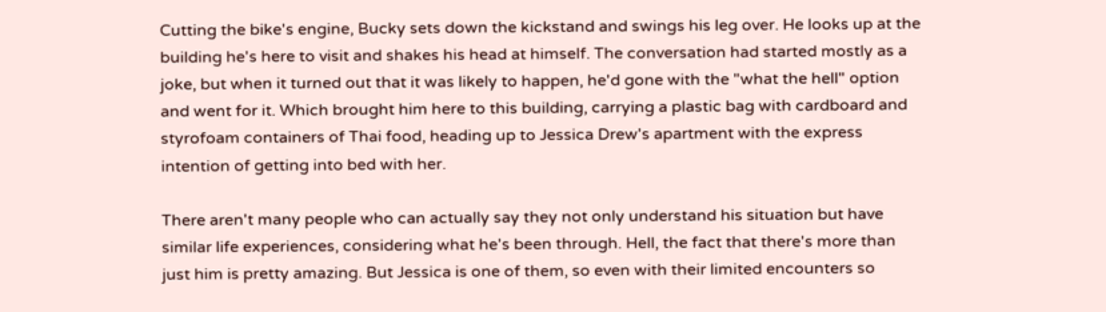Cutting the bike's engine, Bucky sets down the kickstand and swings his leg over. He looks up at the building he's here to visit and shakes his head at himself. The conversation had started mostly as a joke, but when it turned out that it was likely to happen, he'd gone with the "what the hell" option and went for it. Which brought him here to this building, carrying a plastic bag with cardboard and styrofoam containers of Thai food, heading up to Jessica Drew's apartment with the express intention of getting into bed with her.

There aren't many people who can actually say they not only understand his situation but have similar life experiences, considering what he's been through. Hell, the fact that there's more than just him is pretty amazing. But Jessica is one of them, so even with their limited encounters so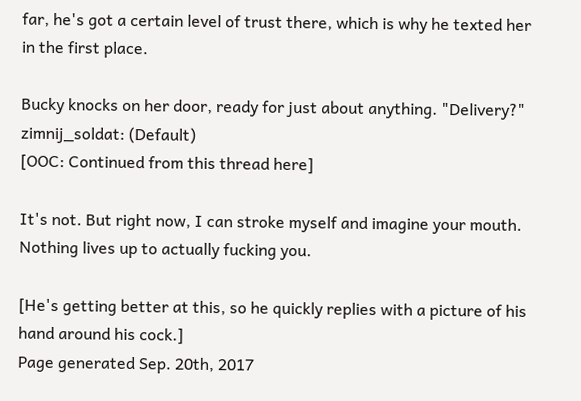far, he's got a certain level of trust there, which is why he texted her in the first place.

Bucky knocks on her door, ready for just about anything. "Delivery?"
zimnij_soldat: (Default)
[OOC: Continued from this thread here]

It's not. But right now, I can stroke myself and imagine your mouth. Nothing lives up to actually fucking you.

[He's getting better at this, so he quickly replies with a picture of his hand around his cock.]
Page generated Sep. 20th, 2017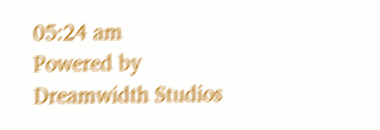05:24 am
Powered by Dreamwidth Studios